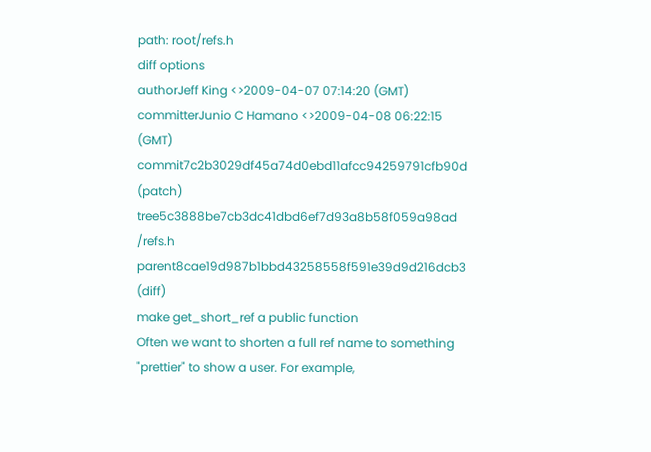path: root/refs.h
diff options
authorJeff King <>2009-04-07 07:14:20 (GMT)
committerJunio C Hamano <>2009-04-08 06:22:15 (GMT)
commit7c2b3029df45a74d0ebd11afcc94259791cfb90d (patch)
tree5c3888be7cb3dc41dbd6ef7d93a8b58f059a98ad /refs.h
parent8cae19d987b1bbd43258558f591e39d9d216dcb3 (diff)
make get_short_ref a public function
Often we want to shorten a full ref name to something "prettier" to show a user. For example,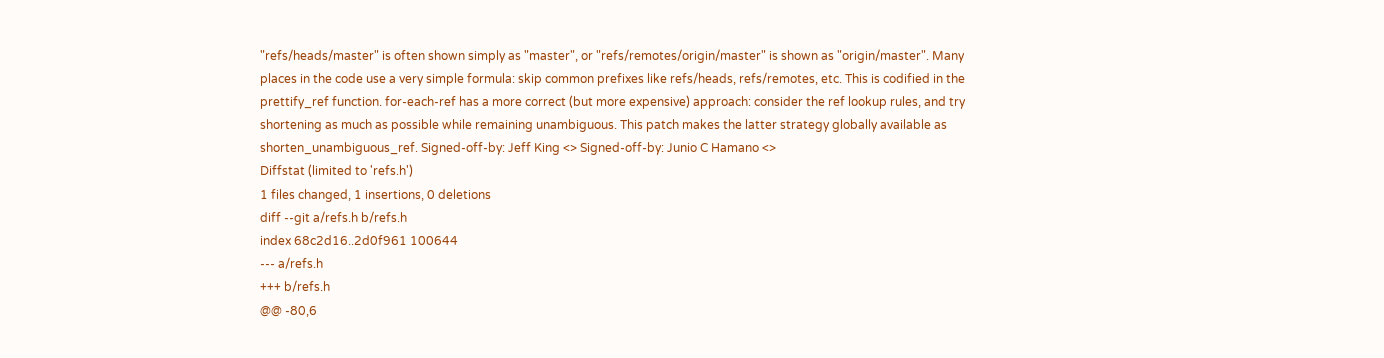"refs/heads/master" is often shown simply as "master", or "refs/remotes/origin/master" is shown as "origin/master". Many places in the code use a very simple formula: skip common prefixes like refs/heads, refs/remotes, etc. This is codified in the prettify_ref function. for-each-ref has a more correct (but more expensive) approach: consider the ref lookup rules, and try shortening as much as possible while remaining unambiguous. This patch makes the latter strategy globally available as shorten_unambiguous_ref. Signed-off-by: Jeff King <> Signed-off-by: Junio C Hamano <>
Diffstat (limited to 'refs.h')
1 files changed, 1 insertions, 0 deletions
diff --git a/refs.h b/refs.h
index 68c2d16..2d0f961 100644
--- a/refs.h
+++ b/refs.h
@@ -80,6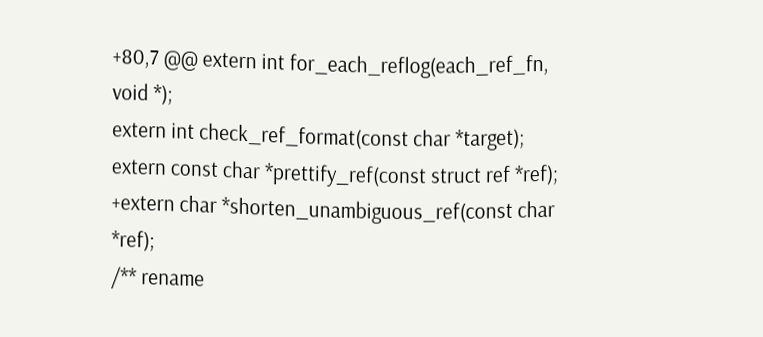+80,7 @@ extern int for_each_reflog(each_ref_fn, void *);
extern int check_ref_format(const char *target);
extern const char *prettify_ref(const struct ref *ref);
+extern char *shorten_unambiguous_ref(const char *ref);
/** rename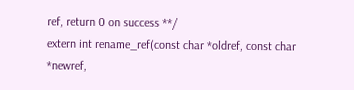ref, return 0 on success **/
extern int rename_ref(const char *oldref, const char *newref,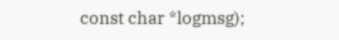const char *logmsg);